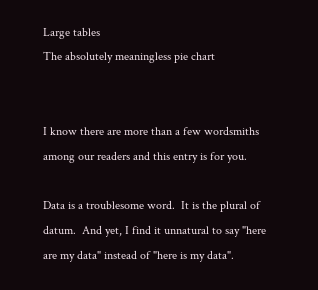Large tables
The absolutely meaningless pie chart


I know there are more than a few wordsmiths among our readers and this entry is for you.

Data is a troublesome word.  It is the plural of datum.  And yet, I find it unnatural to say "here are my data" instead of "here is my data".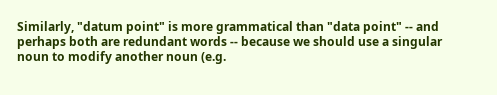Similarly, "datum point" is more grammatical than "data point" -- and perhaps both are redundant words -- because we should use a singular noun to modify another noun (e.g.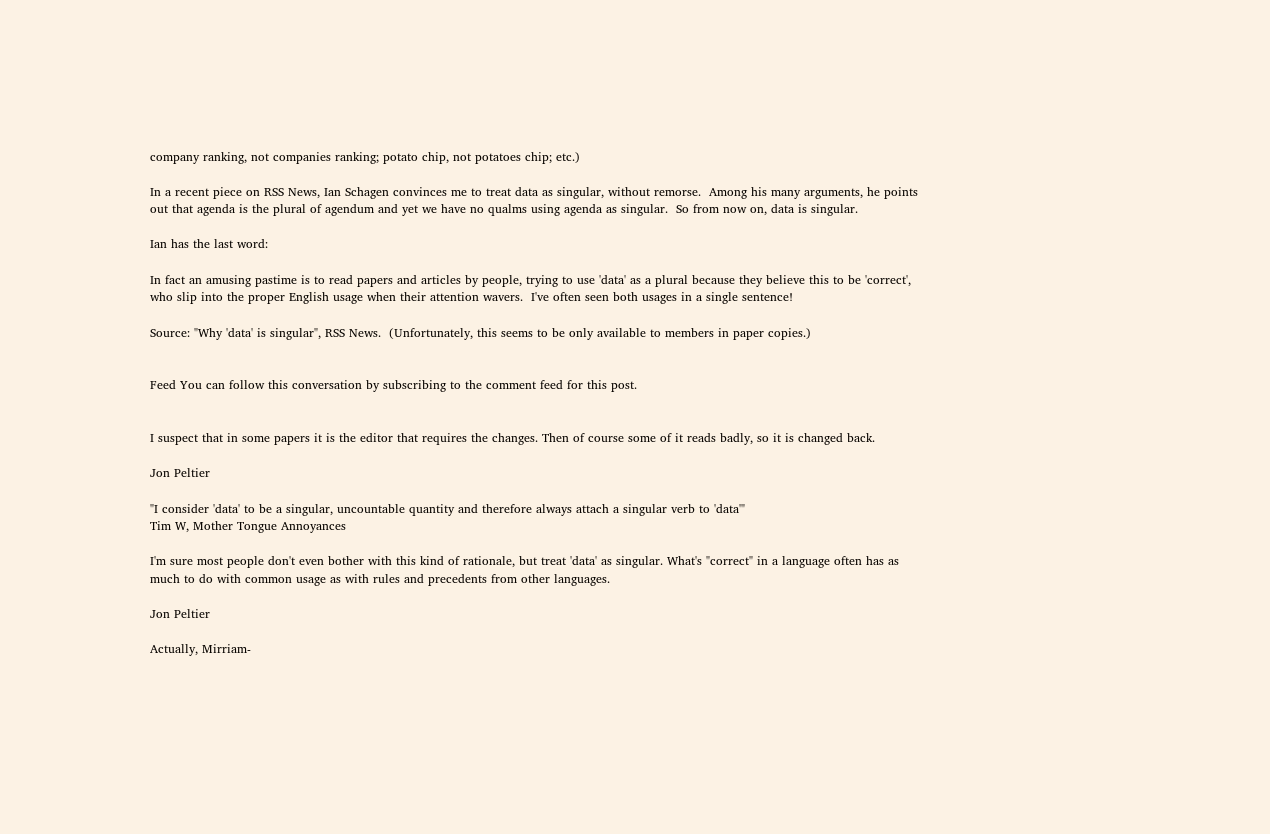company ranking, not companies ranking; potato chip, not potatoes chip; etc.)

In a recent piece on RSS News, Ian Schagen convinces me to treat data as singular, without remorse.  Among his many arguments, he points out that agenda is the plural of agendum and yet we have no qualms using agenda as singular.  So from now on, data is singular.

Ian has the last word:

In fact an amusing pastime is to read papers and articles by people, trying to use 'data' as a plural because they believe this to be 'correct', who slip into the proper English usage when their attention wavers.  I've often seen both usages in a single sentence!

Source: "Why 'data' is singular", RSS News.  (Unfortunately, this seems to be only available to members in paper copies.)


Feed You can follow this conversation by subscribing to the comment feed for this post.


I suspect that in some papers it is the editor that requires the changes. Then of course some of it reads badly, so it is changed back.

Jon Peltier

"I consider 'data' to be a singular, uncountable quantity and therefore always attach a singular verb to 'data'"
Tim W, Mother Tongue Annoyances

I'm sure most people don't even bother with this kind of rationale, but treat 'data' as singular. What's "correct" in a language often has as much to do with common usage as with rules and precedents from other languages.

Jon Peltier

Actually, Mirriam-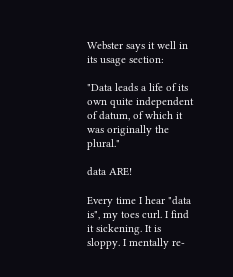Webster says it well in its usage section:

"Data leads a life of its own quite independent of datum, of which it was originally the plural."

data ARE!

Every time I hear "data is", my toes curl. I find it sickening. It is sloppy. I mentally re-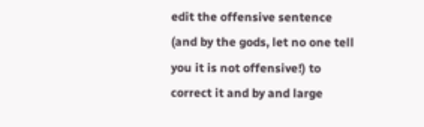edit the offensive sentence (and by the gods, let no one tell you it is not offensive!) to correct it and by and large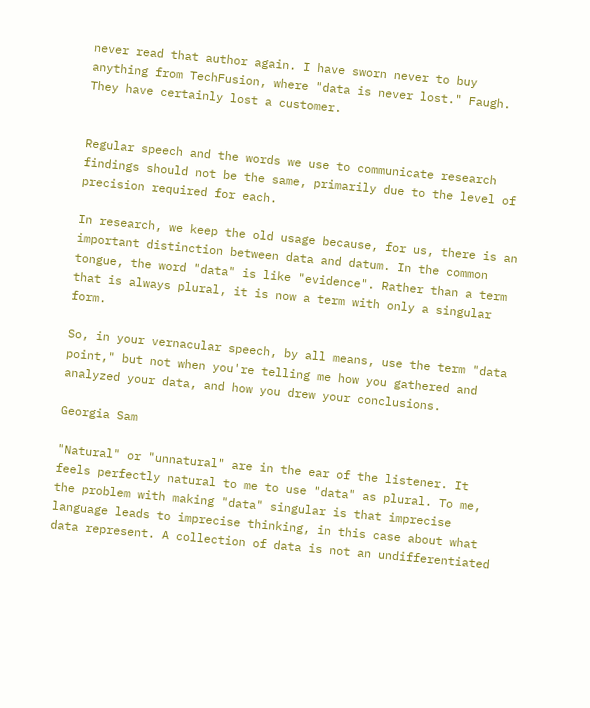never read that author again. I have sworn never to buy anything from TechFusion, where "data is never lost." Faugh. They have certainly lost a customer.


Regular speech and the words we use to communicate research findings should not be the same, primarily due to the level of precision required for each.

In research, we keep the old usage because, for us, there is an important distinction between data and datum. In the common tongue, the word "data" is like "evidence". Rather than a term that is always plural, it is now a term with only a singular form.

So, in your vernacular speech, by all means, use the term "data point," but not when you're telling me how you gathered and analyzed your data, and how you drew your conclusions.

Georgia Sam

"Natural" or "unnatural" are in the ear of the listener. It feels perfectly natural to me to use "data" as plural. To me, the problem with making "data" singular is that imprecise language leads to imprecise thinking, in this case about what data represent. A collection of data is not an undifferentiated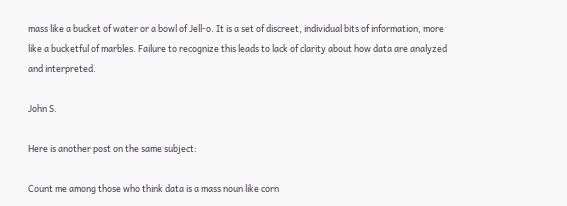mass like a bucket of water or a bowl of Jell-o. It is a set of discreet, individual bits of information, more like a bucketful of marbles. Failure to recognize this leads to lack of clarity about how data are analyzed and interpreted.

John S.

Here is another post on the same subject:

Count me among those who think data is a mass noun like corn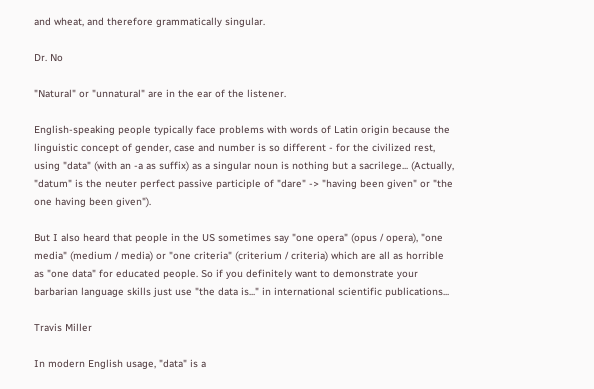and wheat, and therefore grammatically singular.

Dr. No

"Natural" or "unnatural" are in the ear of the listener.

English-speaking people typically face problems with words of Latin origin because the linguistic concept of gender, case and number is so different - for the civilized rest, using "data" (with an -a as suffix) as a singular noun is nothing but a sacrilege... (Actually, "datum" is the neuter perfect passive participle of "dare" -> "having been given" or "the one having been given").

But I also heard that people in the US sometimes say "one opera" (opus / opera), "one media" (medium / media) or "one criteria" (criterium / criteria) which are all as horrible as "one data" for educated people. So if you definitely want to demonstrate your barbarian language skills just use "the data is..." in international scientific publications...

Travis Miller

In modern English usage, "data" is a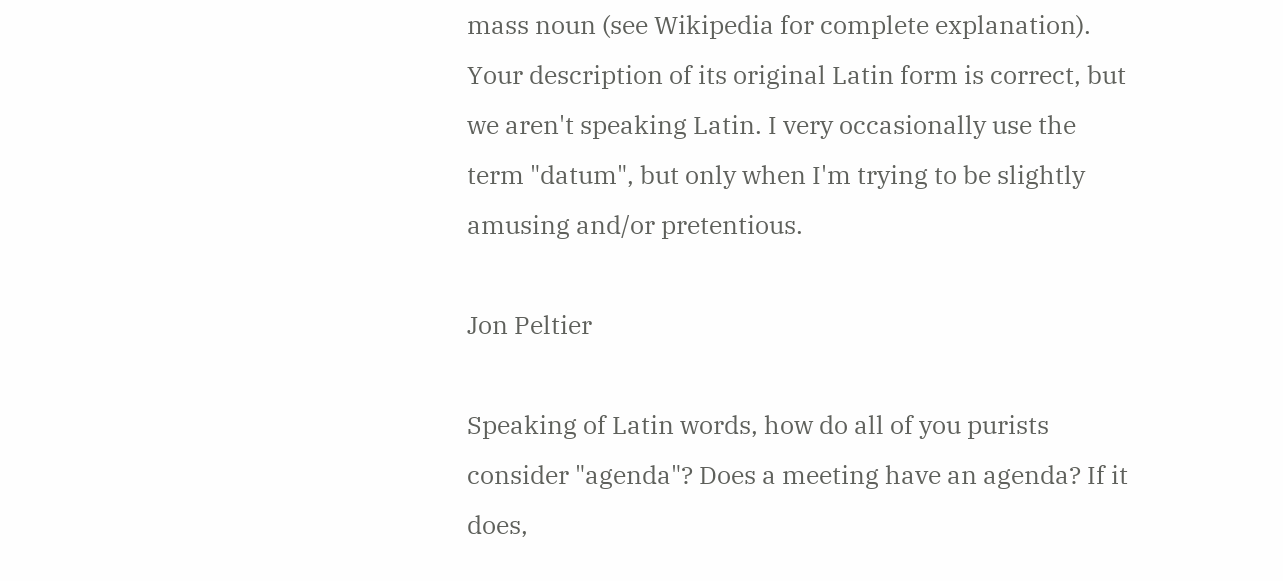mass noun (see Wikipedia for complete explanation). Your description of its original Latin form is correct, but we aren't speaking Latin. I very occasionally use the term "datum", but only when I'm trying to be slightly amusing and/or pretentious.

Jon Peltier

Speaking of Latin words, how do all of you purists consider "agenda"? Does a meeting have an agenda? If it does,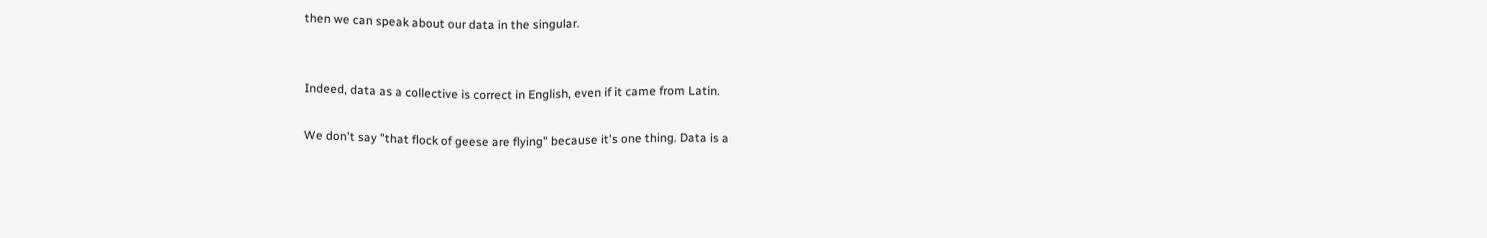then we can speak about our data in the singular.


Indeed, data as a collective is correct in English, even if it came from Latin.

We don't say "that flock of geese are flying" because it's one thing. Data is a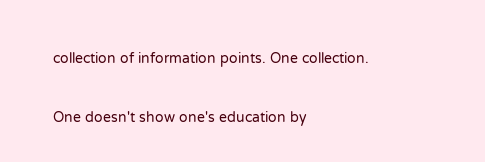collection of information points. One collection.

One doesn't show one's education by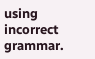using incorrect grammar.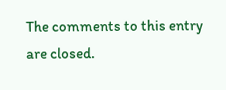The comments to this entry are closed.